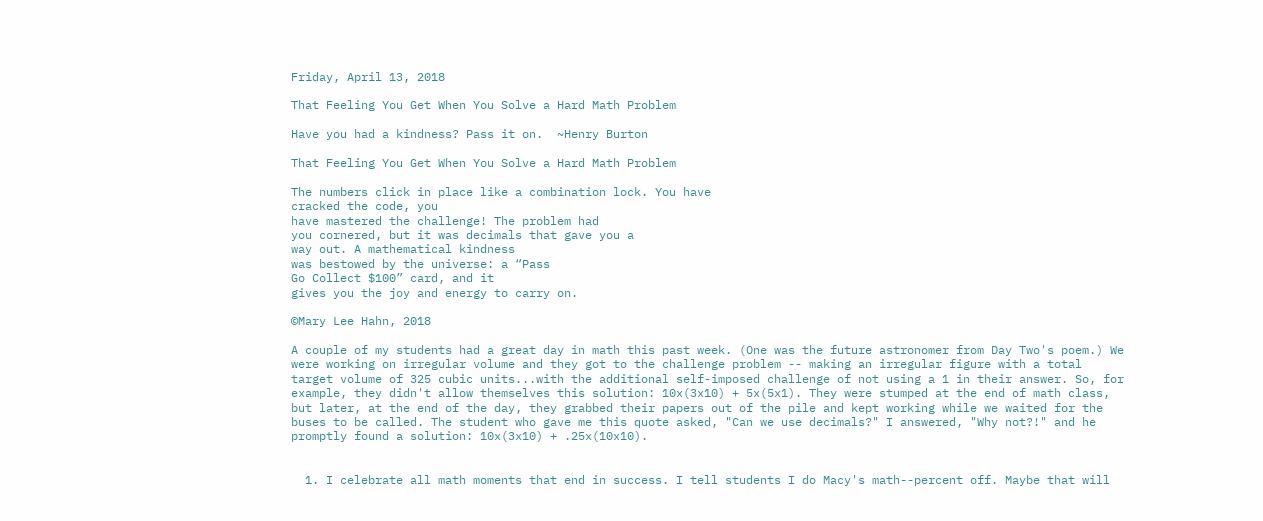Friday, April 13, 2018

That Feeling You Get When You Solve a Hard Math Problem

Have you had a kindness? Pass it on.  ~Henry Burton

That Feeling You Get When You Solve a Hard Math Problem

The numbers click in place like a combination lock. You have
cracked the code, you
have mastered the challenge! The problem had
you cornered, but it was decimals that gave you a
way out. A mathematical kindness
was bestowed by the universe: a “Pass
Go Collect $100” card, and it
gives you the joy and energy to carry on.

©Mary Lee Hahn, 2018

A couple of my students had a great day in math this past week. (One was the future astronomer from Day Two's poem.) We were working on irregular volume and they got to the challenge problem -- making an irregular figure with a total target volume of 325 cubic units...with the additional self-imposed challenge of not using a 1 in their answer. So, for example, they didn't allow themselves this solution: 10x(3x10) + 5x(5x1). They were stumped at the end of math class, but later, at the end of the day, they grabbed their papers out of the pile and kept working while we waited for the buses to be called. The student who gave me this quote asked, "Can we use decimals?" I answered, "Why not?!" and he promptly found a solution: 10x(3x10) + .25x(10x10).


  1. I celebrate all math moments that end in success. I tell students I do Macy's math--percent off. Maybe that will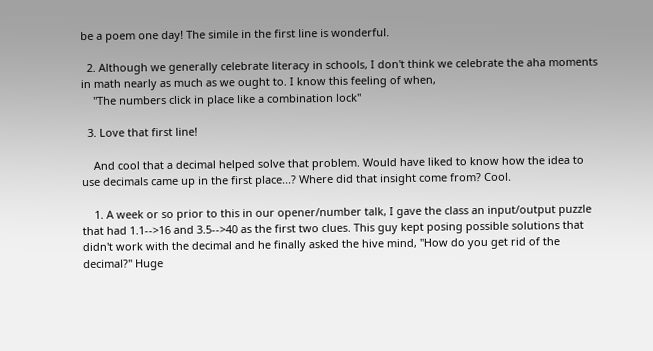be a poem one day! The simile in the first line is wonderful.

  2. Although we generally celebrate literacy in schools, I don't think we celebrate the aha moments in math nearly as much as we ought to. I know this feeling of when,
    "The numbers click in place like a combination lock"

  3. Love that first line!

    And cool that a decimal helped solve that problem. Would have liked to know how the idea to use decimals came up in the first place...? Where did that insight come from? Cool.

    1. A week or so prior to this in our opener/number talk, I gave the class an input/output puzzle that had 1.1-->16 and 3.5-->40 as the first two clues. This guy kept posing possible solutions that didn't work with the decimal and he finally asked the hive mind, "How do you get rid of the decimal?" Huge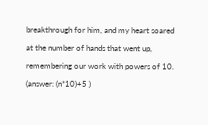breakthrough for him, and my heart soared at the number of hands that went up, remembering our work with powers of 10. (answer: (n*10)+5 )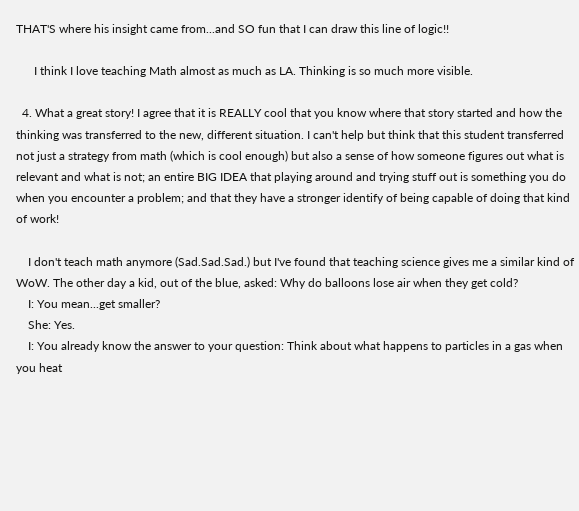THAT'S where his insight came from...and SO fun that I can draw this line of logic!!

      I think I love teaching Math almost as much as LA. Thinking is so much more visible.

  4. What a great story! I agree that it is REALLY cool that you know where that story started and how the thinking was transferred to the new, different situation. I can't help but think that this student transferred not just a strategy from math (which is cool enough) but also a sense of how someone figures out what is relevant and what is not; an entire BIG IDEA that playing around and trying stuff out is something you do when you encounter a problem; and that they have a stronger identify of being capable of doing that kind of work!

    I don't teach math anymore (Sad.Sad.Sad.) but I've found that teaching science gives me a similar kind of WoW. The other day a kid, out of the blue, asked: Why do balloons lose air when they get cold?
    I: You mean...get smaller?
    She: Yes.
    I: You already know the answer to your question: Think about what happens to particles in a gas when you heat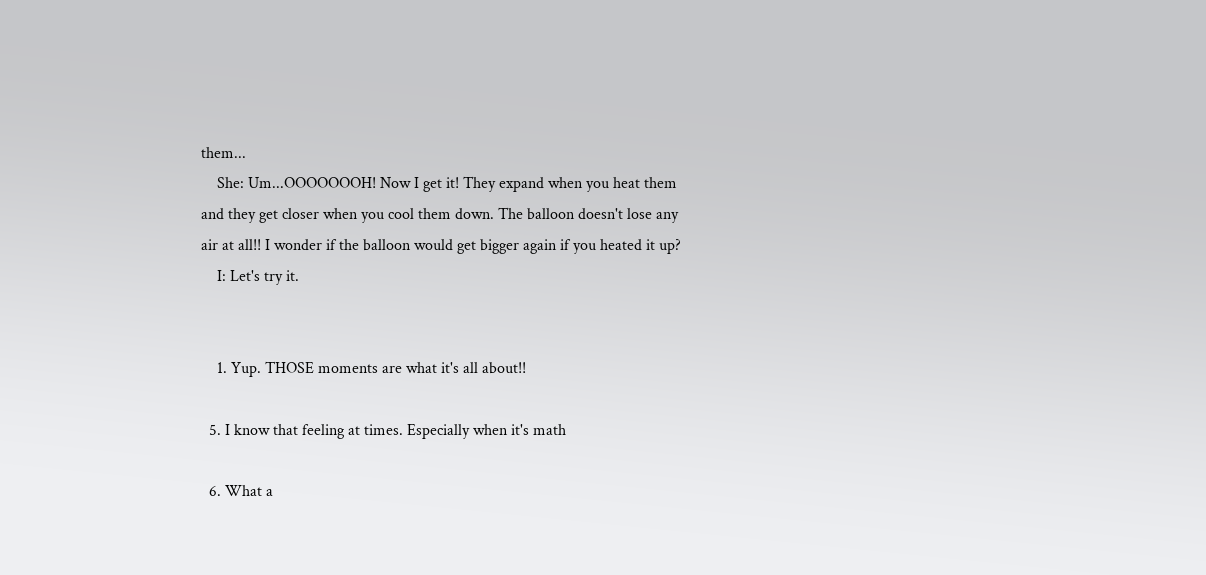them...
    She: Um...OOOOOOOH! Now I get it! They expand when you heat them and they get closer when you cool them down. The balloon doesn't lose any air at all!! I wonder if the balloon would get bigger again if you heated it up?
    I: Let's try it.


    1. Yup. THOSE moments are what it's all about!!

  5. I know that feeling at times. Especially when it's math

  6. What a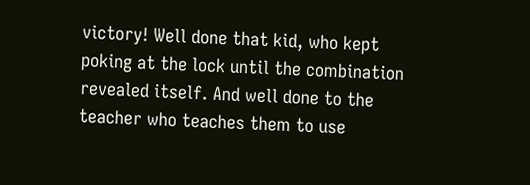victory! Well done that kid, who kept poking at the lock until the combination revealed itself. And well done to the teacher who teaches them to use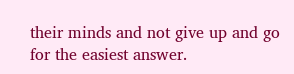their minds and not give up and go for the easiest answer.